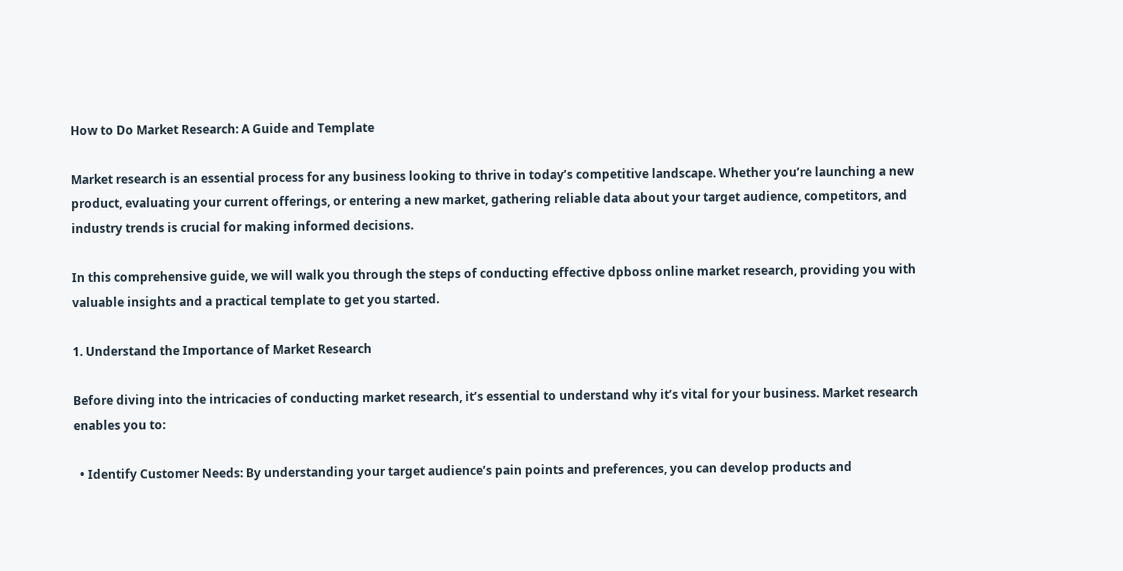How to Do Market Research: A Guide and Template

Market research is an essential process for any business looking to thrive in today’s competitive landscape. Whether you’re launching a new product, evaluating your current offerings, or entering a new market, gathering reliable data about your target audience, competitors, and industry trends is crucial for making informed decisions.

In this comprehensive guide, we will walk you through the steps of conducting effective dpboss online market research, providing you with valuable insights and a practical template to get you started.

1. Understand the Importance of Market Research

Before diving into the intricacies of conducting market research, it’s essential to understand why it’s vital for your business. Market research enables you to:

  • Identify Customer Needs: By understanding your target audience’s pain points and preferences, you can develop products and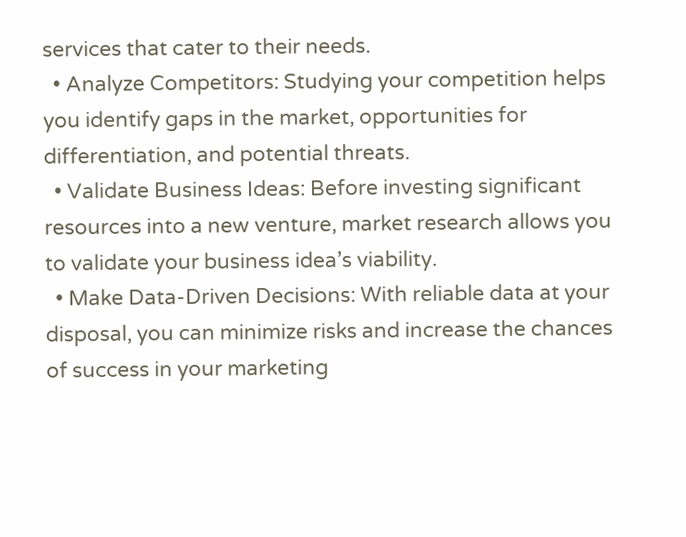services that cater to their needs.
  • Analyze Competitors: Studying your competition helps you identify gaps in the market, opportunities for differentiation, and potential threats.
  • Validate Business Ideas: Before investing significant resources into a new venture, market research allows you to validate your business idea’s viability.
  • Make Data-Driven Decisions: With reliable data at your disposal, you can minimize risks and increase the chances of success in your marketing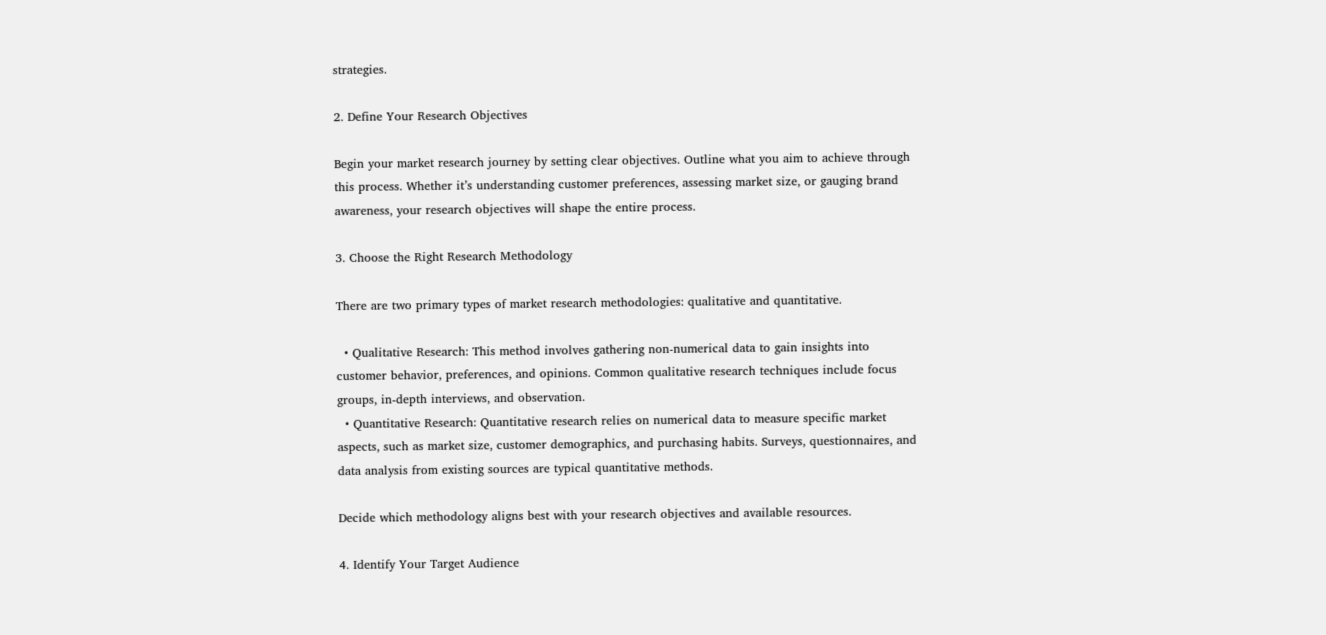strategies.

2. Define Your Research Objectives

Begin your market research journey by setting clear objectives. Outline what you aim to achieve through this process. Whether it’s understanding customer preferences, assessing market size, or gauging brand awareness, your research objectives will shape the entire process.

3. Choose the Right Research Methodology

There are two primary types of market research methodologies: qualitative and quantitative.

  • Qualitative Research: This method involves gathering non-numerical data to gain insights into customer behavior, preferences, and opinions. Common qualitative research techniques include focus groups, in-depth interviews, and observation.
  • Quantitative Research: Quantitative research relies on numerical data to measure specific market aspects, such as market size, customer demographics, and purchasing habits. Surveys, questionnaires, and data analysis from existing sources are typical quantitative methods.

Decide which methodology aligns best with your research objectives and available resources.

4. Identify Your Target Audience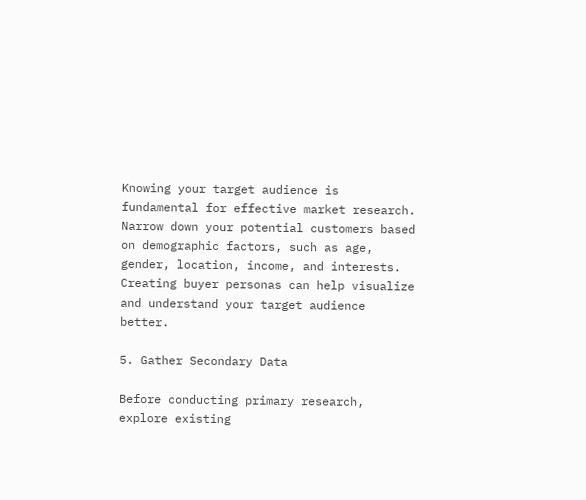Knowing your target audience is fundamental for effective market research. Narrow down your potential customers based on demographic factors, such as age, gender, location, income, and interests. Creating buyer personas can help visualize and understand your target audience better.

5. Gather Secondary Data

Before conducting primary research, explore existing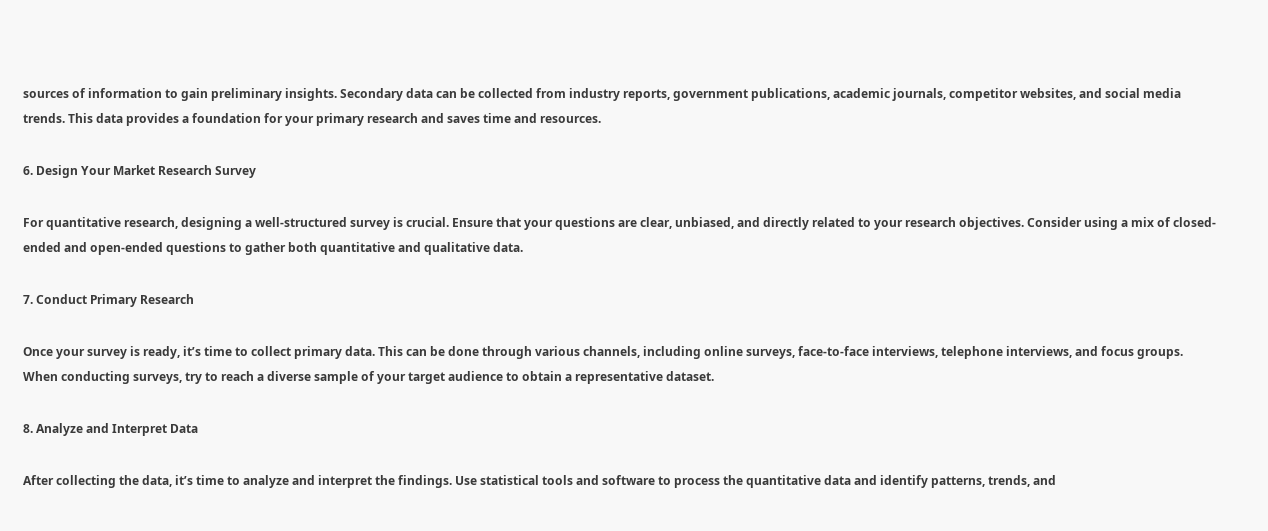sources of information to gain preliminary insights. Secondary data can be collected from industry reports, government publications, academic journals, competitor websites, and social media trends. This data provides a foundation for your primary research and saves time and resources.

6. Design Your Market Research Survey

For quantitative research, designing a well-structured survey is crucial. Ensure that your questions are clear, unbiased, and directly related to your research objectives. Consider using a mix of closed-ended and open-ended questions to gather both quantitative and qualitative data.

7. Conduct Primary Research

Once your survey is ready, it’s time to collect primary data. This can be done through various channels, including online surveys, face-to-face interviews, telephone interviews, and focus groups. When conducting surveys, try to reach a diverse sample of your target audience to obtain a representative dataset.

8. Analyze and Interpret Data

After collecting the data, it’s time to analyze and interpret the findings. Use statistical tools and software to process the quantitative data and identify patterns, trends, and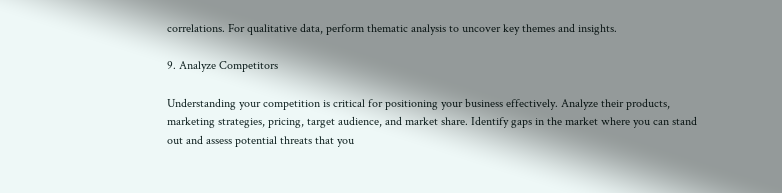correlations. For qualitative data, perform thematic analysis to uncover key themes and insights.

9. Analyze Competitors

Understanding your competition is critical for positioning your business effectively. Analyze their products, marketing strategies, pricing, target audience, and market share. Identify gaps in the market where you can stand out and assess potential threats that you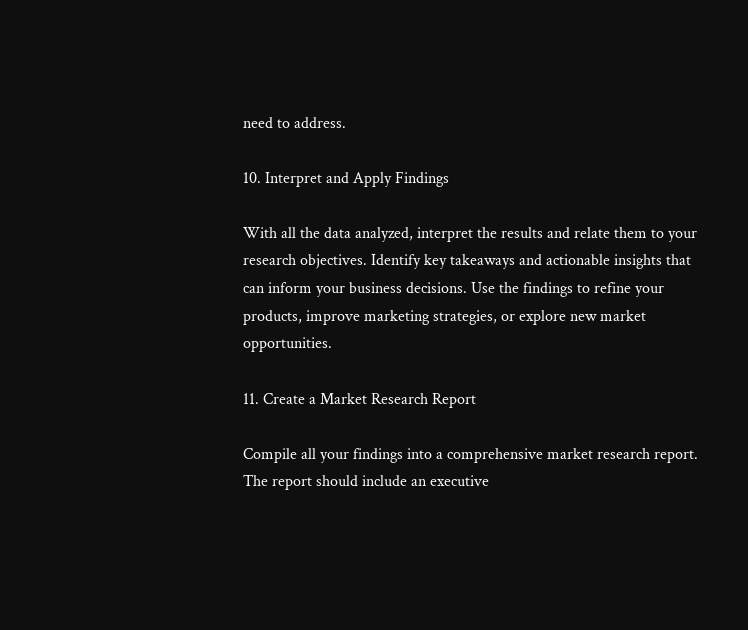need to address.

10. Interpret and Apply Findings

With all the data analyzed, interpret the results and relate them to your research objectives. Identify key takeaways and actionable insights that can inform your business decisions. Use the findings to refine your products, improve marketing strategies, or explore new market opportunities.

11. Create a Market Research Report

Compile all your findings into a comprehensive market research report. The report should include an executive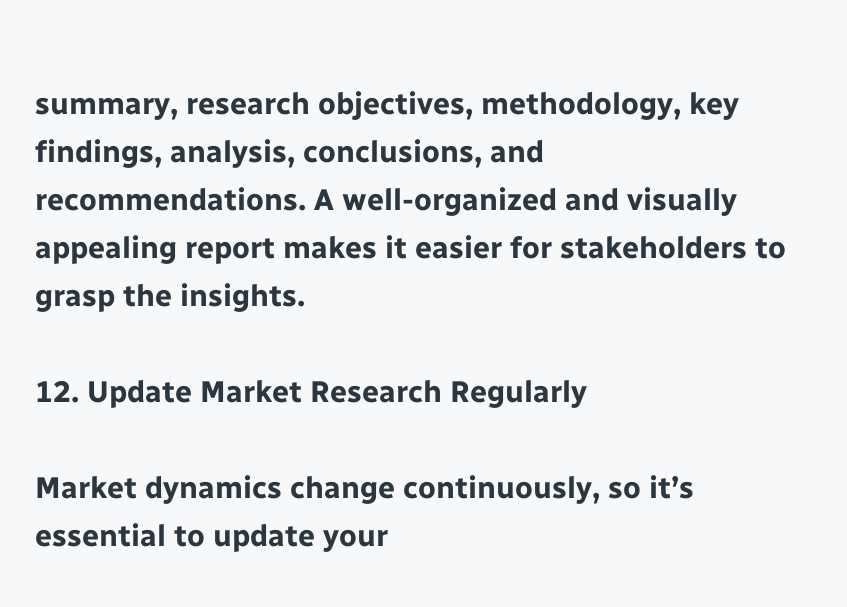summary, research objectives, methodology, key findings, analysis, conclusions, and recommendations. A well-organized and visually appealing report makes it easier for stakeholders to grasp the insights.

12. Update Market Research Regularly

Market dynamics change continuously, so it’s essential to update your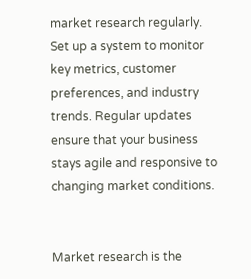market research regularly. Set up a system to monitor key metrics, customer preferences, and industry trends. Regular updates ensure that your business stays agile and responsive to changing market conditions.


Market research is the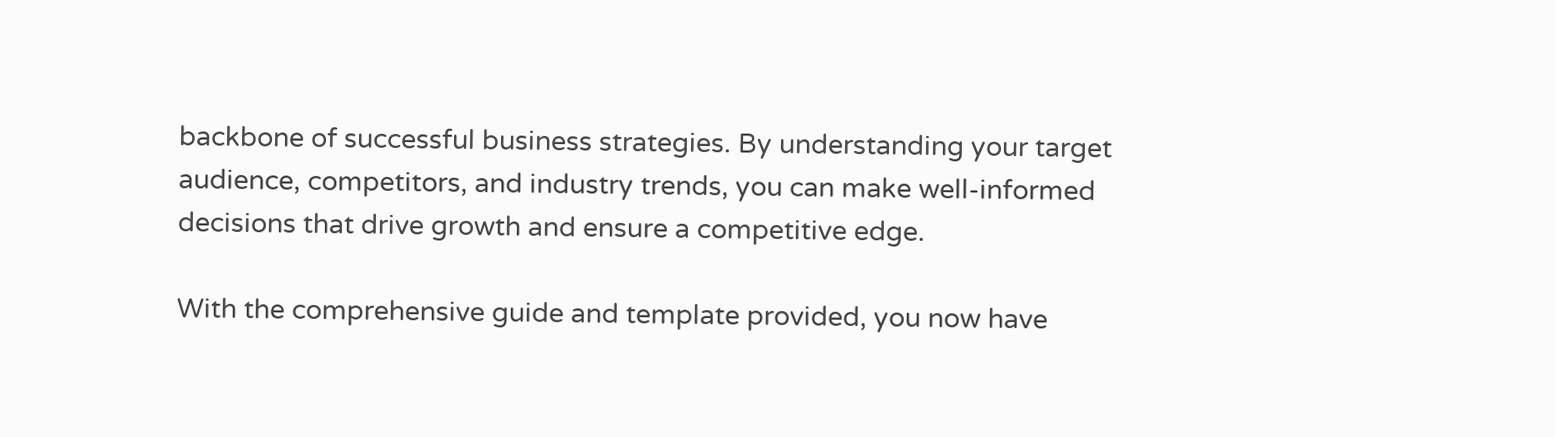backbone of successful business strategies. By understanding your target audience, competitors, and industry trends, you can make well-informed decisions that drive growth and ensure a competitive edge.

With the comprehensive guide and template provided, you now have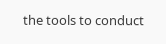the tools to conduct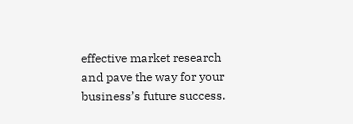effective market research and pave the way for your business’s future success.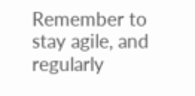Remember to stay agile, and regularly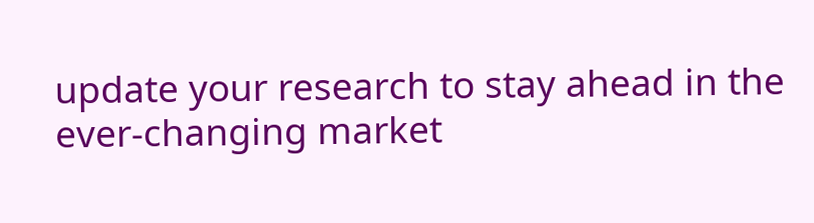update your research to stay ahead in the ever-changing market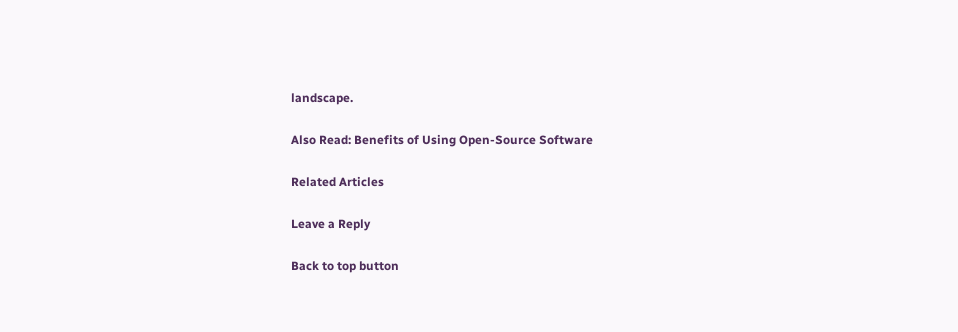landscape.

Also Read: Benefits of Using Open-Source Software

Related Articles

Leave a Reply

Back to top button